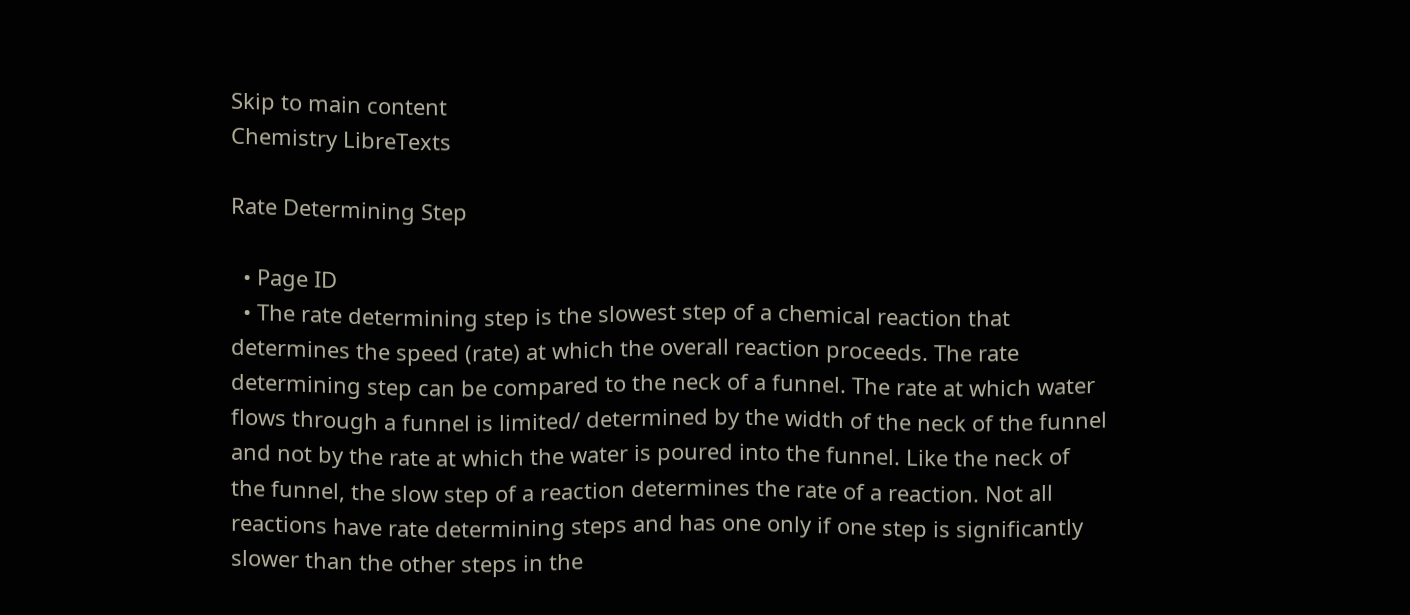Skip to main content
Chemistry LibreTexts

Rate Determining Step

  • Page ID
  • The rate determining step is the slowest step of a chemical reaction that determines the speed (rate) at which the overall reaction proceeds. The rate determining step can be compared to the neck of a funnel. The rate at which water flows through a funnel is limited/ determined by the width of the neck of the funnel and not by the rate at which the water is poured into the funnel. Like the neck of the funnel, the slow step of a reaction determines the rate of a reaction. Not all reactions have rate determining steps and has one only if one step is significantly slower than the other steps in the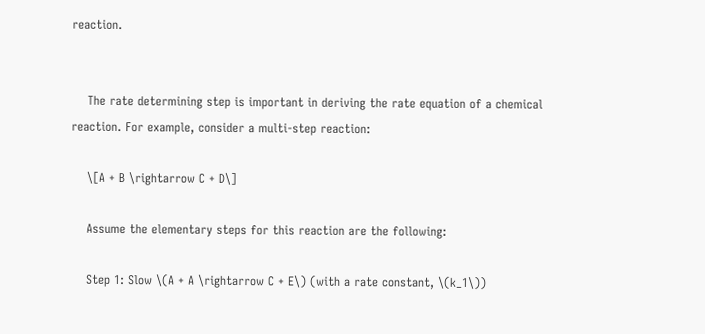reaction.


    The rate determining step is important in deriving the rate equation of a chemical reaction. For example, consider a multi-step reaction:

    \[A + B \rightarrow C + D\]

    Assume the elementary steps for this reaction are the following:

    Step 1: Slow \(A + A \rightarrow C + E\) (with a rate constant, \(k_1\))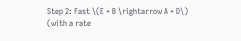Step 2: Fast \(E + B \rightarrow A + D\) (with a rate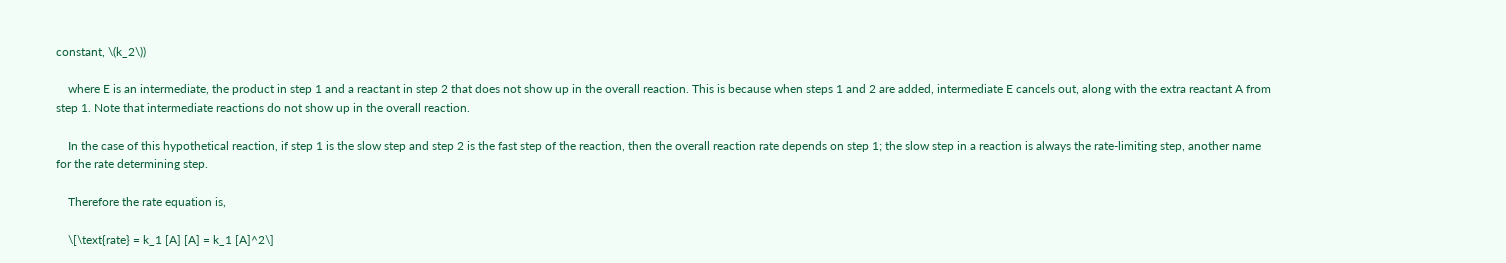constant, \(k_2\))

    where E is an intermediate, the product in step 1 and a reactant in step 2 that does not show up in the overall reaction. This is because when steps 1 and 2 are added, intermediate E cancels out, along with the extra reactant A from step 1. Note that intermediate reactions do not show up in the overall reaction.

    In the case of this hypothetical reaction, if step 1 is the slow step and step 2 is the fast step of the reaction, then the overall reaction rate depends on step 1; the slow step in a reaction is always the rate-limiting step, another name for the rate determining step.

    Therefore the rate equation is,

    \[\text{rate} = k_1 [A] [A] = k_1 [A]^2\]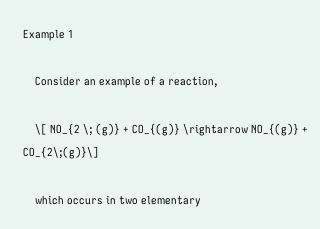Example 1

    Consider an example of a reaction,

    \[ NO_{2 \; (g)} + CO_{(g)} \rightarrow NO_{(g)} + CO_{2\;(g)}\]

    which occurs in two elementary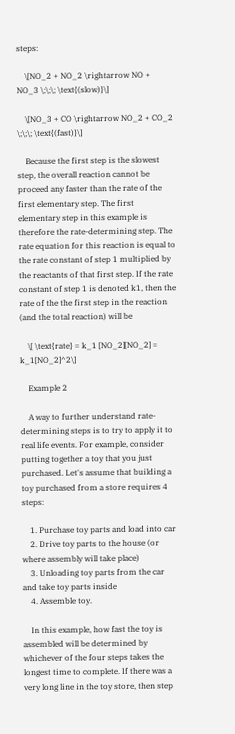steps:

    \[NO_2 + NO_2 \rightarrow NO + NO_3 \;\;\; \text{(slow)}\]

    \[NO_3 + CO \rightarrow NO_2 + CO_2 \;\;\; \text{(fast)}\]

    Because the first step is the slowest step, the overall reaction cannot be proceed any faster than the rate of the first elementary step. The first elementary step in this example is therefore the rate-determining step. The rate equation for this reaction is equal to the rate constant of step 1 multiplied by the reactants of that first step. If the rate constant of step 1 is denoted k1, then the rate of the the first step in the reaction (and the total reaction) will be

    \[ \text{rate} = k_1 [NO_2][NO_2] = k_1[NO_2]^2\]

    Example 2

    A way to further understand rate-determining steps is to try to apply it to real life events. For example, consider putting together a toy that you just purchased. Let's assume that building a toy purchased from a store requires 4 steps:

    1. Purchase toy parts and load into car
    2. Drive toy parts to the house (or where assembly will take place)
    3. Unloading toy parts from the car and take toy parts inside
    4. Assemble toy.

    In this example, how fast the toy is assembled will be determined by whichever of the four steps takes the longest time to complete. If there was a very long line in the toy store, then step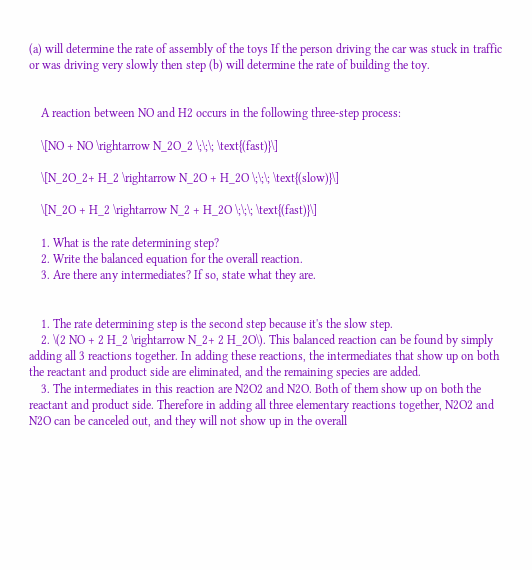(a) will determine the rate of assembly of the toys If the person driving the car was stuck in traffic or was driving very slowly then step (b) will determine the rate of building the toy.


    A reaction between NO and H2 occurs in the following three-step process:

    \[NO + NO \rightarrow N_2O_2 \;\;\; \text{(fast)}\]

    \[N_2O_2+ H_2 \rightarrow N_2O + H_2O \;\;\; \text{(slow)}\]

    \[N_2O + H_2 \rightarrow N_2 + H_2O \;\;\; \text{(fast)}\]

    1. What is the rate determining step?
    2. Write the balanced equation for the overall reaction.
    3. Are there any intermediates? If so, state what they are.


    1. The rate determining step is the second step because it's the slow step.
    2. \(2 NO + 2 H_2 \rightarrow N_2+ 2 H_2O\). This balanced reaction can be found by simply adding all 3 reactions together. In adding these reactions, the intermediates that show up on both the reactant and product side are eliminated, and the remaining species are added.
    3. The intermediates in this reaction are N2O2 and N2O. Both of them show up on both the reactant and product side. Therefore in adding all three elementary reactions together, N2O2 and N2O can be canceled out, and they will not show up in the overall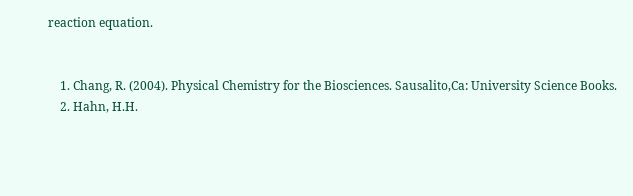reaction equation.


    1. Chang, R. (2004). Physical Chemistry for the Biosciences. Sausalito,Ca: University Science Books.
    2. Hahn, H.H.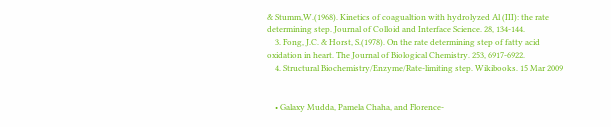& Stumm,W.(1968). Kinetics of coagualtion with hydrolyzed Al (III): the rate determining step. Journal of Colloid and Interface Science. 28, 134-144.
    3. Fong, J.C. & Horst, S.(1978). On the rate determining step of fatty acid oxidation in heart. The Journal of Biological Chemistry. 253, 6917-6922.
    4. Structural Biochemistry/Enzyme/Rate-limiting step. Wikibooks. 15 Mar 2009


    • Galaxy Mudda, Pamela Chaha, and Florence-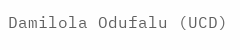Damilola Odufalu (UCD)